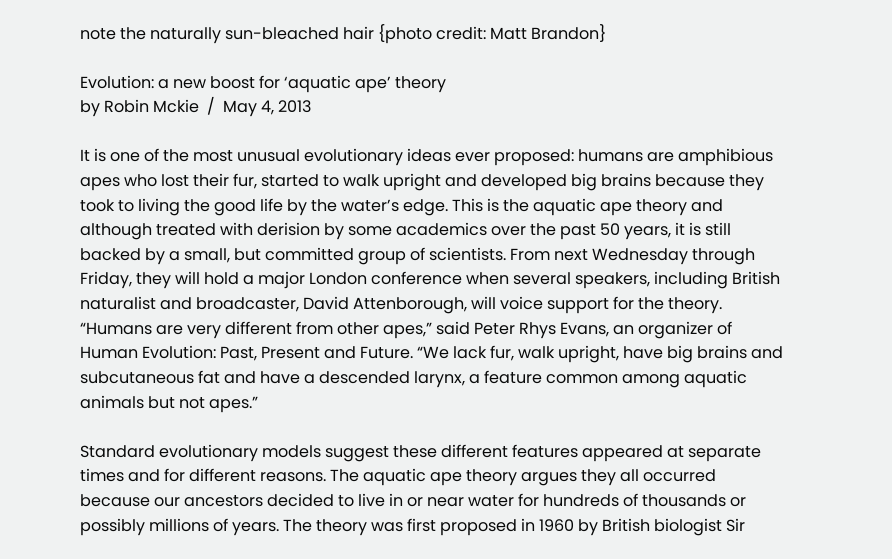note the naturally sun-bleached hair {photo credit: Matt Brandon}

Evolution: a new boost for ‘aquatic ape’ theory
by Robin Mckie  /  May 4, 2013

It is one of the most unusual evolutionary ideas ever proposed: humans are amphibious apes who lost their fur, started to walk upright and developed big brains because they took to living the good life by the water’s edge. This is the aquatic ape theory and although treated with derision by some academics over the past 50 years, it is still backed by a small, but committed group of scientists. From next Wednesday through Friday, they will hold a major London conference when several speakers, including British naturalist and broadcaster, David Attenborough, will voice support for the theory. “Humans are very different from other apes,” said Peter Rhys Evans, an organizer of Human Evolution: Past, Present and Future. “We lack fur, walk upright, have big brains and subcutaneous fat and have a descended larynx, a feature common among aquatic animals but not apes.”

Standard evolutionary models suggest these different features appeared at separate times and for different reasons. The aquatic ape theory argues they all occurred because our ancestors decided to live in or near water for hundreds of thousands or possibly millions of years. The theory was first proposed in 1960 by British biologist Sir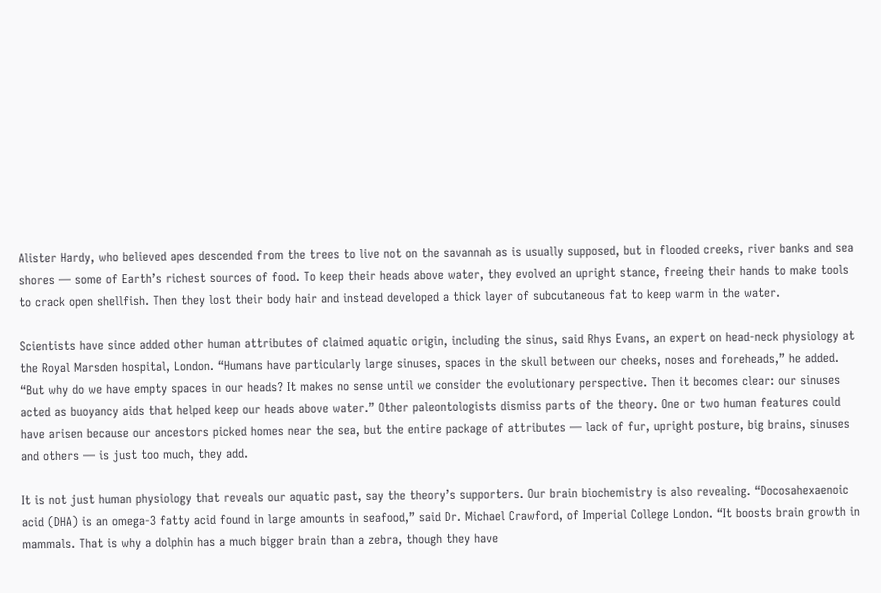Alister Hardy, who believed apes descended from the trees to live not on the savannah as is usually supposed, but in flooded creeks, river banks and sea shores — some of Earth’s richest sources of food. To keep their heads above water, they evolved an upright stance, freeing their hands to make tools to crack open shellfish. Then they lost their body hair and instead developed a thick layer of subcutaneous fat to keep warm in the water.

Scientists have since added other human attributes of claimed aquatic origin, including the sinus, said Rhys Evans, an expert on head-neck physiology at the Royal Marsden hospital, London. “Humans have particularly large sinuses, spaces in the skull between our cheeks, noses and foreheads,” he added. “But why do we have empty spaces in our heads? It makes no sense until we consider the evolutionary perspective. Then it becomes clear: our sinuses acted as buoyancy aids that helped keep our heads above water.” Other paleontologists dismiss parts of the theory. One or two human features could have arisen because our ancestors picked homes near the sea, but the entire package of attributes — lack of fur, upright posture, big brains, sinuses and others — is just too much, they add.

It is not just human physiology that reveals our aquatic past, say the theory’s supporters. Our brain biochemistry is also revealing. “Docosahexaenoic acid (DHA) is an omega-3 fatty acid found in large amounts in seafood,” said Dr. Michael Crawford, of Imperial College London. “It boosts brain growth in mammals. That is why a dolphin has a much bigger brain than a zebra, though they have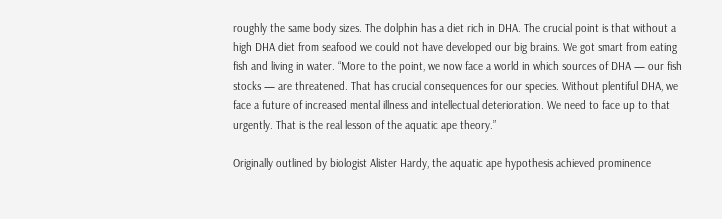roughly the same body sizes. The dolphin has a diet rich in DHA. The crucial point is that without a high DHA diet from seafood we could not have developed our big brains. We got smart from eating fish and living in water. “More to the point, we now face a world in which sources of DHA — our fish stocks — are threatened. That has crucial consequences for our species. Without plentiful DHA, we face a future of increased mental illness and intellectual deterioration. We need to face up to that urgently. That is the real lesson of the aquatic ape theory.”

Originally outlined by biologist Alister Hardy, the aquatic ape hypothesis achieved prominence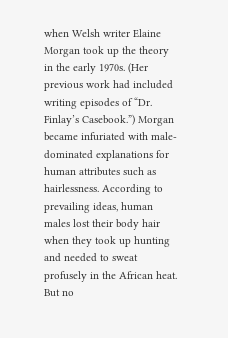when Welsh writer Elaine Morgan took up the theory in the early 1970s. (Her previous work had included writing episodes of “Dr. Finlay’s Casebook.”) Morgan became infuriated with male-dominated explanations for human attributes such as hairlessness. According to prevailing ideas, human males lost their body hair when they took up hunting and needed to sweat profusely in the African heat. But no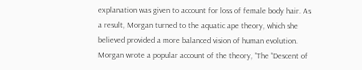explanation was given to account for loss of female body hair. As a result, Morgan turned to the aquatic ape theory, which she believed provided a more balanced vision of human evolution. Morgan wrote a popular account of the theory, “The “Descent of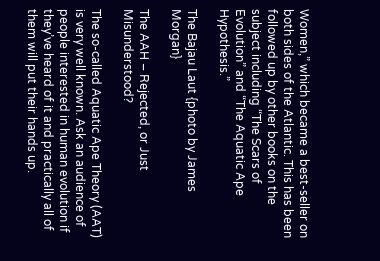Women,” which became a best-seller on both sides of the Atlantic. This has been followed up by other books on the subject including “The Scars of Evolution” and “The Aquatic Ape Hypothesis.”

The Bajau Laut {photo by James Morgan}

The AAH – Rejected, or Just Misunderstood?

The so-called Aquatic Ape Theory (AAT) is very well known. Ask an audience of people interested in human evolution if they’ve heard of it and practically all of them will put their hands up.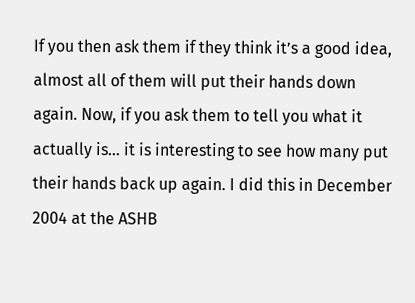If you then ask them if they think it’s a good idea, almost all of them will put their hands down again. Now, if you ask them to tell you what it actually is… it is interesting to see how many put their hands back up again. I did this in December 2004 at the ASHB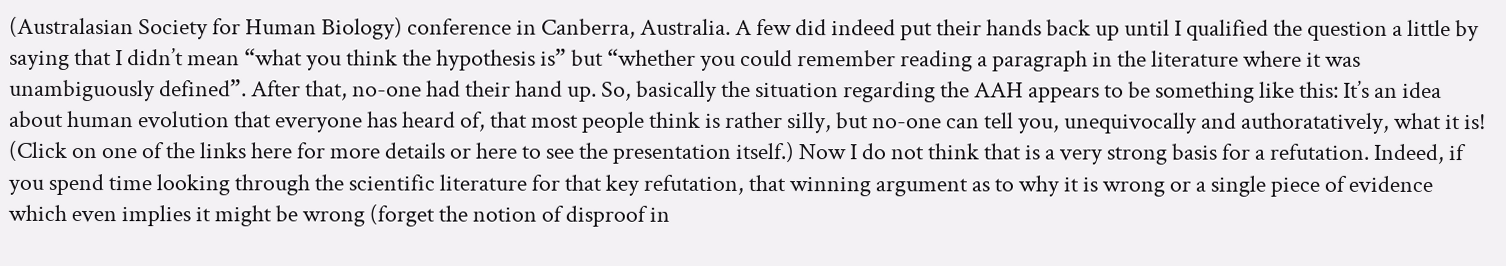(Australasian Society for Human Biology) conference in Canberra, Australia. A few did indeed put their hands back up until I qualified the question a little by saying that I didn’t mean “what you think the hypothesis is” but “whether you could remember reading a paragraph in the literature where it was unambiguously defined”. After that, no-one had their hand up. So, basically the situation regarding the AAH appears to be something like this: It’s an idea about human evolution that everyone has heard of, that most people think is rather silly, but no-one can tell you, unequivocally and authoratatively, what it is! (Click on one of the links here for more details or here to see the presentation itself.) Now I do not think that is a very strong basis for a refutation. Indeed, if you spend time looking through the scientific literature for that key refutation, that winning argument as to why it is wrong or a single piece of evidence which even implies it might be wrong (forget the notion of disproof in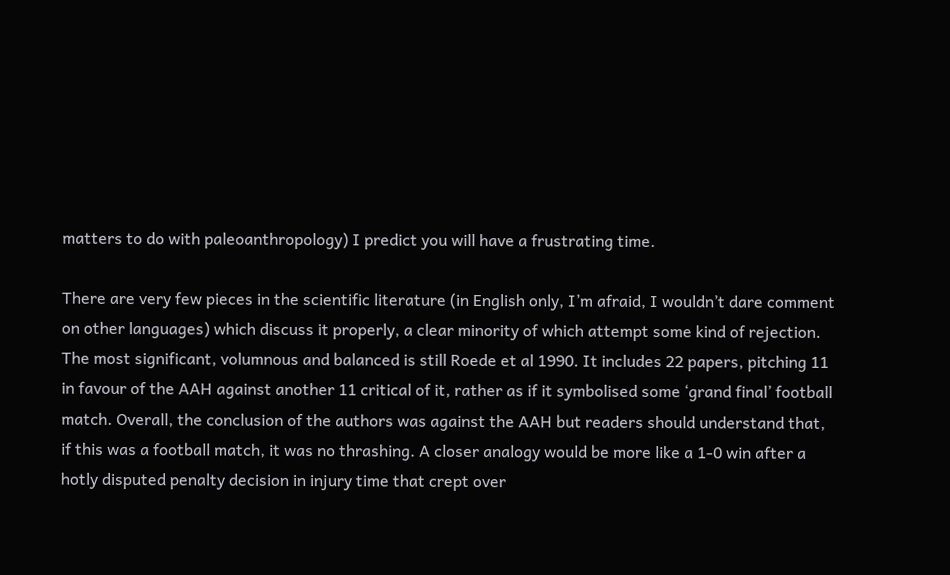matters to do with paleoanthropology) I predict you will have a frustrating time.

There are very few pieces in the scientific literature (in English only, I’m afraid, I wouldn’t dare comment on other languages) which discuss it properly, a clear minority of which attempt some kind of rejection. The most significant, volumnous and balanced is still Roede et al 1990. It includes 22 papers, pitching 11 in favour of the AAH against another 11 critical of it, rather as if it symbolised some ‘grand final’ football match. Overall, the conclusion of the authors was against the AAH but readers should understand that, if this was a football match, it was no thrashing. A closer analogy would be more like a 1-0 win after a hotly disputed penalty decision in injury time that crept over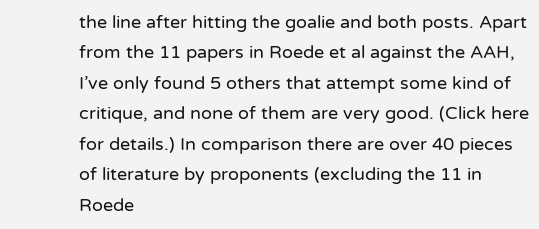the line after hitting the goalie and both posts. Apart from the 11 papers in Roede et al against the AAH, I’ve only found 5 others that attempt some kind of critique, and none of them are very good. (Click here for details.) In comparison there are over 40 pieces of literature by proponents (excluding the 11 in Roede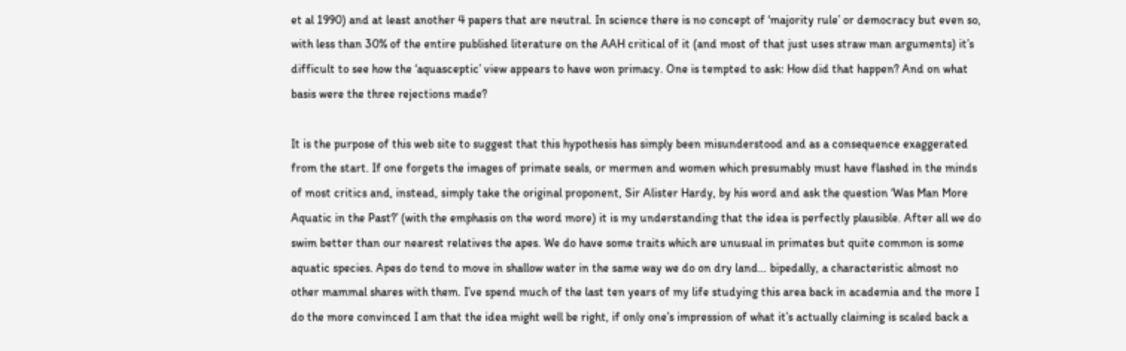et al 1990) and at least another 4 papers that are neutral. In science there is no concept of ‘majority rule’ or democracy but even so, with less than 30% of the entire published literature on the AAH critical of it (and most of that just uses straw man arguments) it’s difficult to see how the ‘aquasceptic’ view appears to have won primacy. One is tempted to ask: How did that happen? And on what basis were the three rejections made?

It is the purpose of this web site to suggest that this hypothesis has simply been misunderstood and as a consequence exaggerated from the start. If one forgets the images of primate seals, or mermen and women which presumably must have flashed in the minds of most critics and, instead, simply take the original proponent, Sir Alister Hardy, by his word and ask the question ‘Was Man More Aquatic in the Past?’ (with the emphasis on the word more) it is my understanding that the idea is perfectly plausible. After all we do swim better than our nearest relatives the apes. We do have some traits which are unusual in primates but quite common is some aquatic species. Apes do tend to move in shallow water in the same way we do on dry land… bipedally, a characteristic almost no other mammal shares with them. I’ve spend much of the last ten years of my life studying this area back in academia and the more I do the more convinced I am that the idea might well be right, if only one’s impression of what it’s actually claiming is scaled back a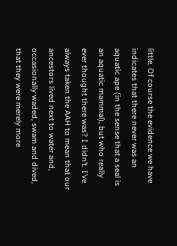little. Of course the evidence we have indicates that there never was an aquatic ape (in the sense that a seal is an aquatic mammal), but who really ever thought there was? I didn’t. I’ve always taken the AAH to mean that our ancestors lived next to water and, occasionally waded, swam and dived, that they were merely more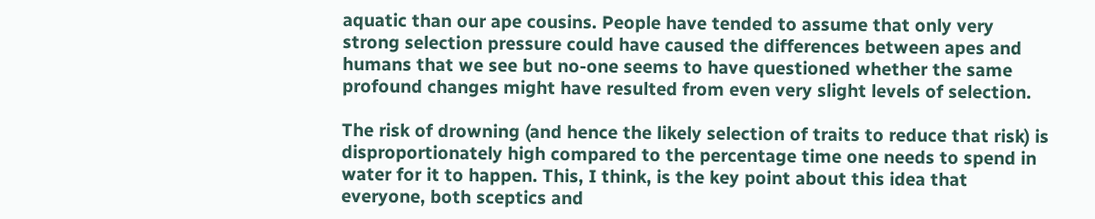aquatic than our ape cousins. People have tended to assume that only very strong selection pressure could have caused the differences between apes and humans that we see but no-one seems to have questioned whether the same profound changes might have resulted from even very slight levels of selection.

The risk of drowning (and hence the likely selection of traits to reduce that risk) is disproportionately high compared to the percentage time one needs to spend in water for it to happen. This, I think, is the key point about this idea that everyone, both sceptics and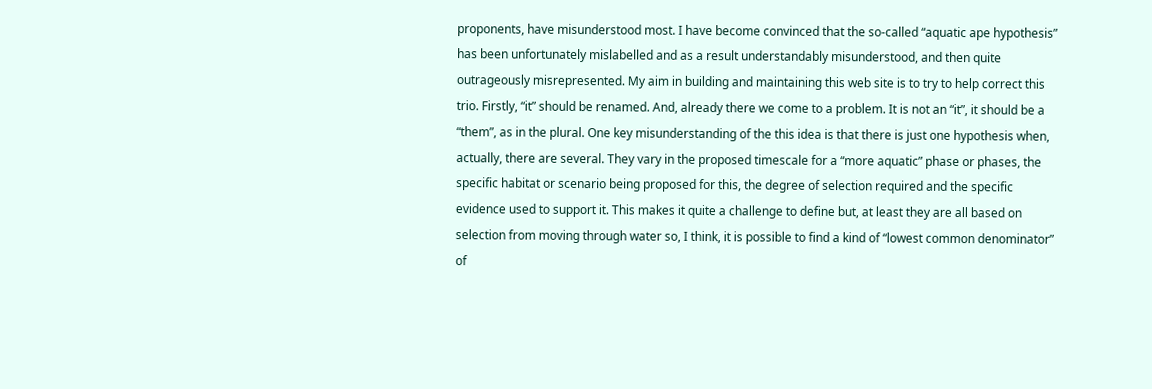proponents, have misunderstood most. I have become convinced that the so-called “aquatic ape hypothesis” has been unfortunately mislabelled and as a result understandably misunderstood, and then quite outrageously misrepresented. My aim in building and maintaining this web site is to try to help correct this trio. Firstly, “it” should be renamed. And, already there we come to a problem. It is not an “it”, it should be a “them”, as in the plural. One key misunderstanding of the this idea is that there is just one hypothesis when, actually, there are several. They vary in the proposed timescale for a “more aquatic” phase or phases, the specific habitat or scenario being proposed for this, the degree of selection required and the specific evidence used to support it. This makes it quite a challenge to define but, at least they are all based on selection from moving through water so, I think, it is possible to find a kind of “lowest common denominator” of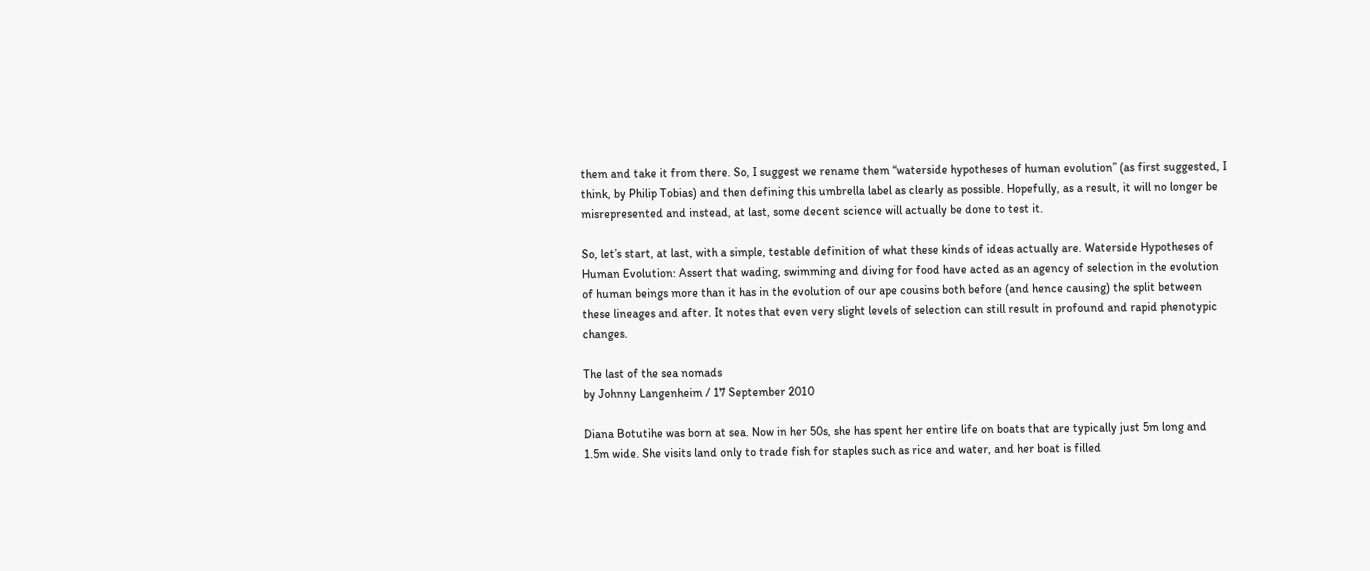them and take it from there. So, I suggest we rename them “waterside hypotheses of human evolution” (as first suggested, I think, by Philip Tobias) and then defining this umbrella label as clearly as possible. Hopefully, as a result, it will no longer be misrepresented and instead, at last, some decent science will actually be done to test it.

So, let’s start, at last, with a simple, testable definition of what these kinds of ideas actually are. Waterside Hypotheses of Human Evolution: Assert that wading, swimming and diving for food have acted as an agency of selection in the evolution of human beings more than it has in the evolution of our ape cousins both before (and hence causing) the split between these lineages and after. It notes that even very slight levels of selection can still result in profound and rapid phenotypic changes.

The last of the sea nomads
by Johnny Langenheim / 17 September 2010

Diana Botutihe was born at sea. Now in her 50s, she has spent her entire life on boats that are typically just 5m long and 1.5m wide. She visits land only to trade fish for staples such as rice and water, and her boat is filled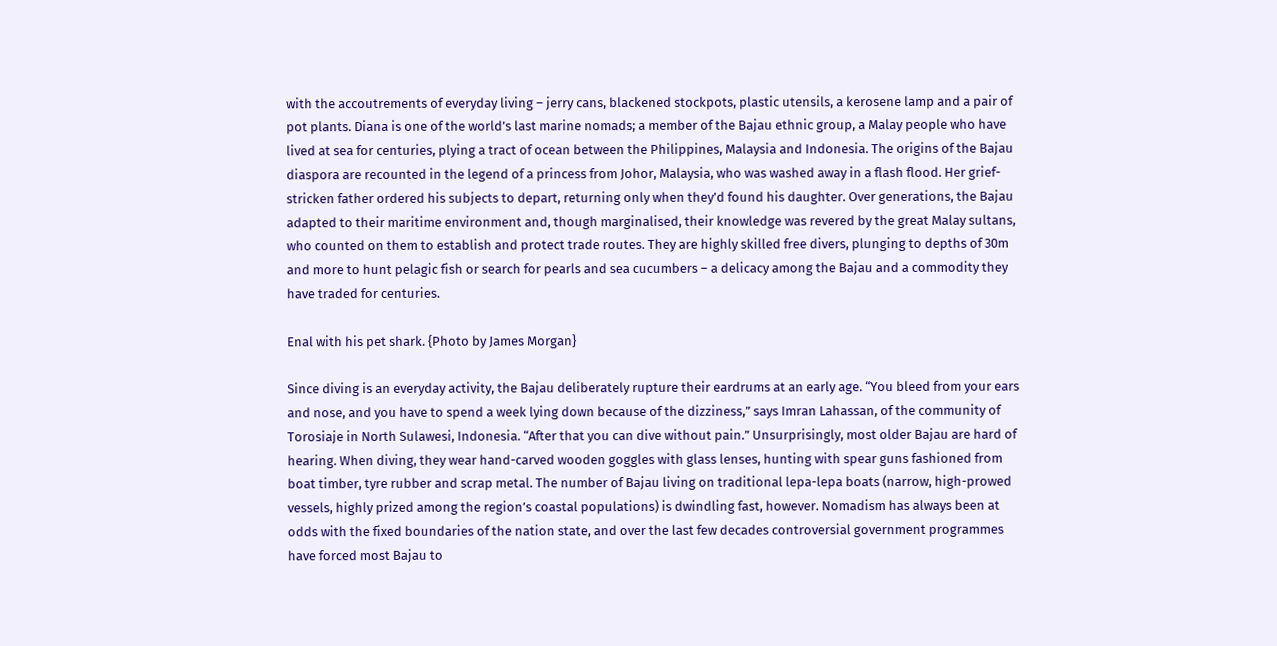with the accoutrements of everyday living – jerry cans, blackened stockpots, plastic utensils, a kerosene lamp and a pair of pot plants. Diana is one of the world’s last marine nomads; a member of the Bajau ethnic group, a Malay people who have lived at sea for centuries, plying a tract of ocean between the Philippines, Malaysia and Indonesia. The origins of the Bajau diaspora are recounted in the legend of a princess from Johor, Malaysia, who was washed away in a flash flood. Her grief-stricken father ordered his subjects to depart, returning only when they’d found his daughter. Over generations, the Bajau adapted to their maritime environment and, though marginalised, their knowledge was revered by the great Malay sultans, who counted on them to establish and protect trade routes. They are highly skilled free divers, plunging to depths of 30m and more to hunt pelagic fish or search for pearls and sea cucumbers – a delicacy among the Bajau and a commodity they have traded for centuries.

Enal with his pet shark. {Photo by James Morgan}

Since diving is an everyday activity, the Bajau deliberately rupture their eardrums at an early age. “You bleed from your ears and nose, and you have to spend a week lying down because of the dizziness,” says Imran Lahassan, of the community of Torosiaje in North Sulawesi, Indonesia. “After that you can dive without pain.” Unsurprisingly, most older Bajau are hard of hearing. When diving, they wear hand-carved wooden goggles with glass lenses, hunting with spear guns fashioned from boat timber, tyre rubber and scrap metal. The number of Bajau living on traditional lepa-lepa boats (narrow, high-prowed vessels, highly prized among the region’s coastal populations) is dwindling fast, however. Nomadism has always been at odds with the fixed boundaries of the nation state, and over the last few decades controversial government programmes have forced most Bajau to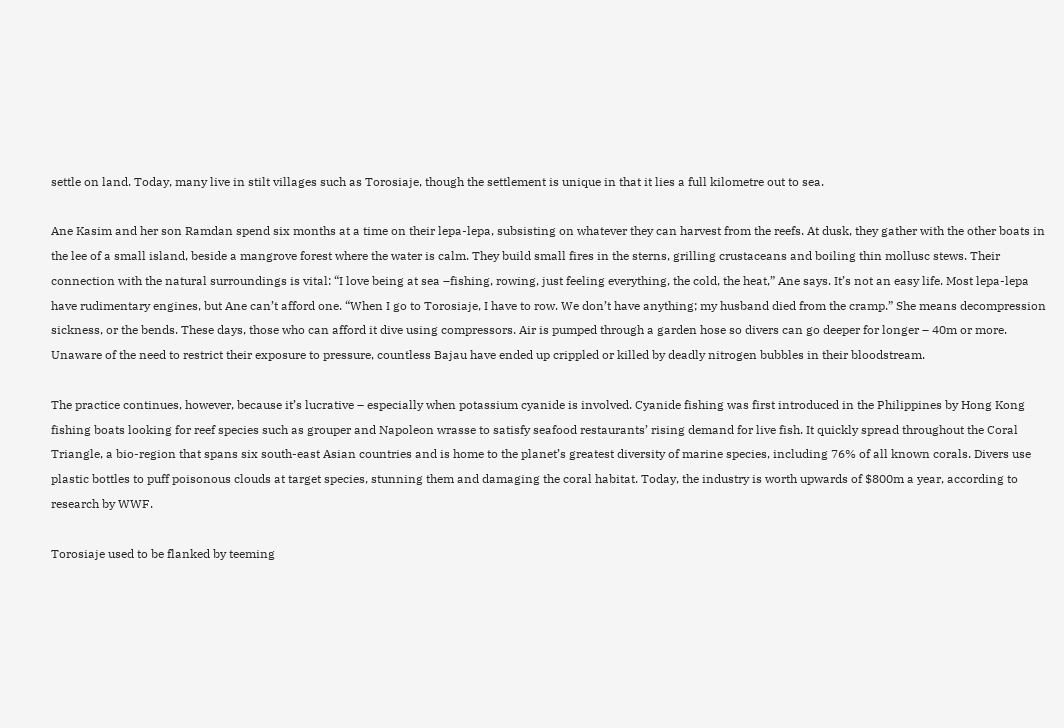settle on land. Today, many live in stilt villages such as Torosiaje, though the settlement is unique in that it lies a full kilometre out to sea.

Ane Kasim and her son Ramdan spend six months at a time on their lepa-lepa, subsisting on whatever they can harvest from the reefs. At dusk, they gather with the other boats in the lee of a small island, beside a mangrove forest where the water is calm. They build small fires in the sterns, grilling crustaceans and boiling thin mollusc stews. Their connection with the natural surroundings is vital: “I love being at sea –fishing, rowing, just feeling everything, the cold, the heat,” Ane says. It’s not an easy life. Most lepa-lepa have rudimentary engines, but Ane can’t afford one. “When I go to Torosiaje, I have to row. We don’t have anything; my husband died from the cramp.” She means decompression sickness, or the bends. These days, those who can afford it dive using compressors. Air is pumped through a garden hose so divers can go deeper for longer – 40m or more. Unaware of the need to restrict their exposure to pressure, countless Bajau have ended up crippled or killed by deadly nitrogen bubbles in their bloodstream.

The practice continues, however, because it’s lucrative – especially when potassium cyanide is involved. Cyanide fishing was first introduced in the Philippines by Hong Kong fishing boats looking for reef species such as grouper and Napoleon wrasse to satisfy seafood restaurants’ rising demand for live fish. It quickly spread throughout the Coral Triangle, a bio-region that spans six south-east Asian countries and is home to the planet’s greatest diversity of marine species, including 76% of all known corals. Divers use plastic bottles to puff poisonous clouds at target species, stunning them and damaging the coral habitat. Today, the industry is worth upwards of $800m a year, according to research by WWF.

Torosiaje used to be flanked by teeming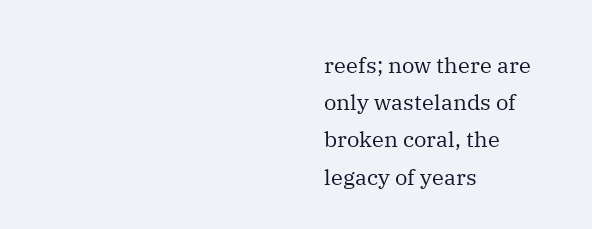reefs; now there are only wastelands of broken coral, the legacy of years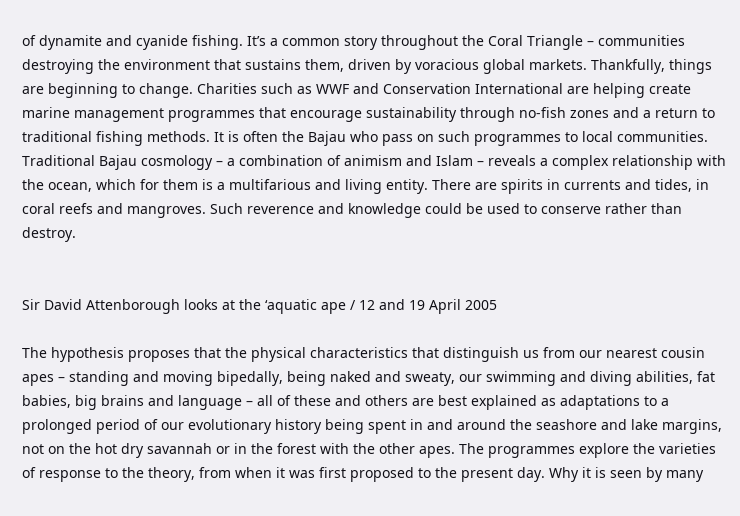of dynamite and cyanide fishing. It’s a common story throughout the Coral Triangle – communities destroying the environment that sustains them, driven by voracious global markets. Thankfully, things are beginning to change. Charities such as WWF and Conservation International are helping create marine management programmes that encourage sustainability through no-fish zones and a return to traditional fishing methods. It is often the Bajau who pass on such programmes to local communities. Traditional Bajau cosmology – a combination of animism and Islam – reveals a complex relationship with the ocean, which for them is a multifarious and living entity. There are spirits in currents and tides, in coral reefs and mangroves. Such reverence and knowledge could be used to conserve rather than destroy.


Sir David Attenborough looks at the ‘aquatic ape / 12 and 19 April 2005

The hypothesis proposes that the physical characteristics that distinguish us from our nearest cousin apes – standing and moving bipedally, being naked and sweaty, our swimming and diving abilities, fat babies, big brains and language – all of these and others are best explained as adaptations to a prolonged period of our evolutionary history being spent in and around the seashore and lake margins, not on the hot dry savannah or in the forest with the other apes. The programmes explore the varieties of response to the theory, from when it was first proposed to the present day. Why it is seen by many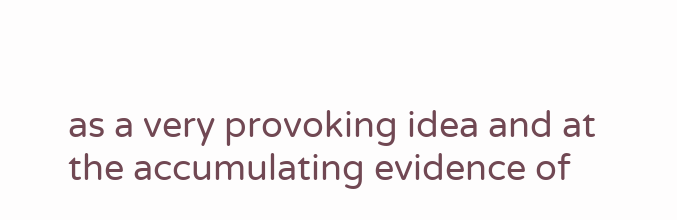as a very provoking idea and at the accumulating evidence of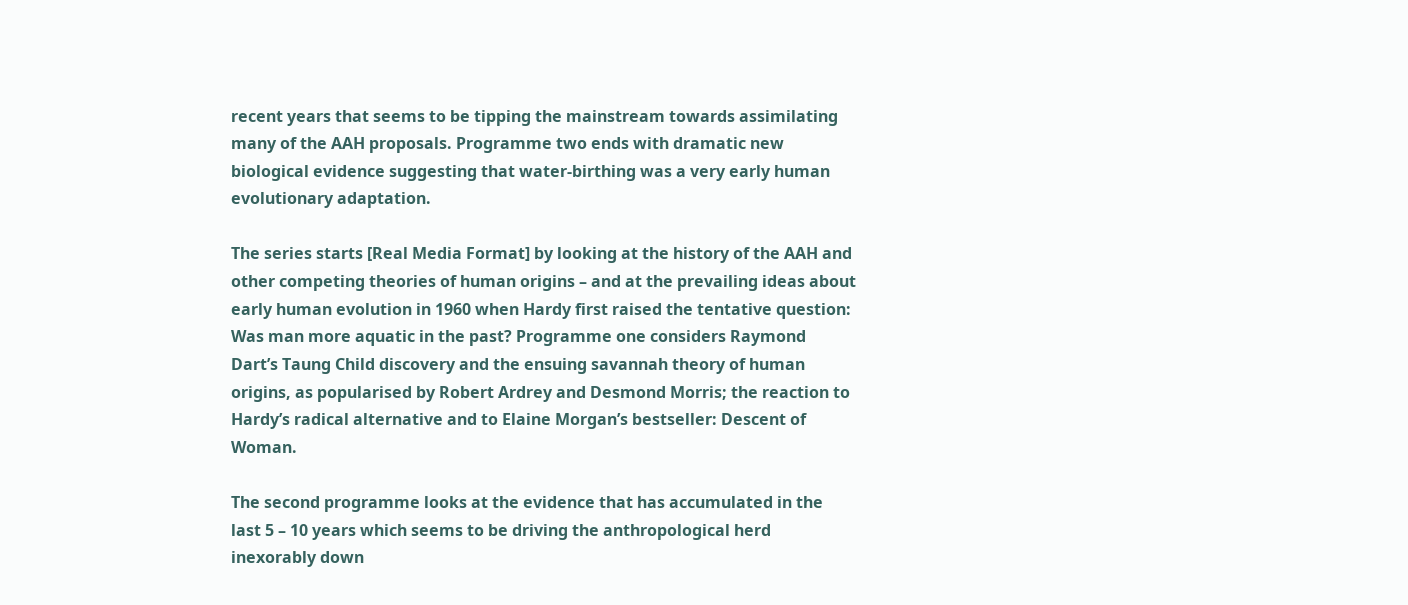recent years that seems to be tipping the mainstream towards assimilating many of the AAH proposals. Programme two ends with dramatic new biological evidence suggesting that water-birthing was a very early human evolutionary adaptation.

The series starts [Real Media Format] by looking at the history of the AAH and other competing theories of human origins – and at the prevailing ideas about early human evolution in 1960 when Hardy first raised the tentative question: Was man more aquatic in the past? Programme one considers Raymond Dart’s Taung Child discovery and the ensuing savannah theory of human origins, as popularised by Robert Ardrey and Desmond Morris; the reaction to Hardy’s radical alternative and to Elaine Morgan’s bestseller: Descent of Woman.

The second programme looks at the evidence that has accumulated in the last 5 – 10 years which seems to be driving the anthropological herd inexorably down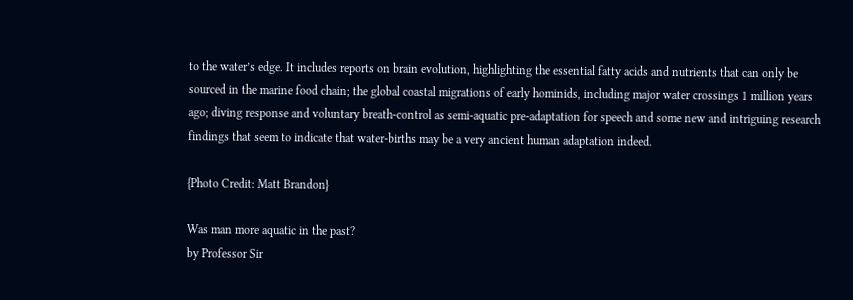to the water’s edge. It includes reports on brain evolution, highlighting the essential fatty acids and nutrients that can only be sourced in the marine food chain; the global coastal migrations of early hominids, including major water crossings 1 million years ago; diving response and voluntary breath-control as semi-aquatic pre-adaptation for speech and some new and intriguing research findings that seem to indicate that water-births may be a very ancient human adaptation indeed.

{Photo Credit: Matt Brandon}

Was man more aquatic in the past?
by Professor Sir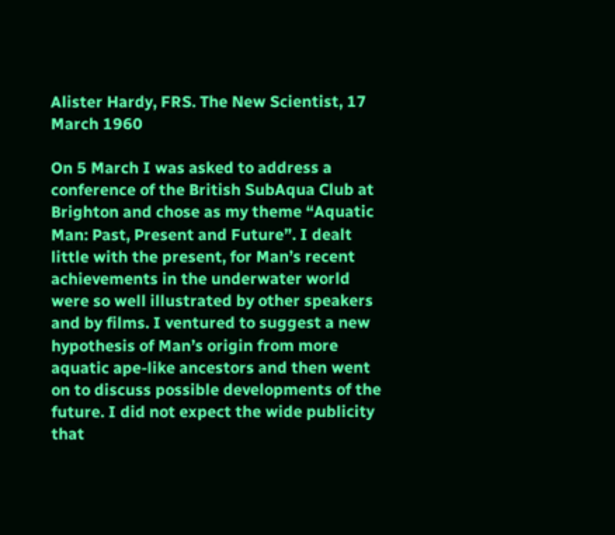Alister Hardy, FRS. The New Scientist, 17 March 1960

On 5 March I was asked to address a conference of the British SubAqua Club at Brighton and chose as my theme “Aquatic Man: Past, Present and Future”. I dealt little with the present, for Man’s recent achievements in the underwater world were so well illustrated by other speakers and by films. I ventured to suggest a new hypothesis of Man’s origin from more aquatic ape-like ancestors and then went on to discuss possible developments of the future. I did not expect the wide publicity that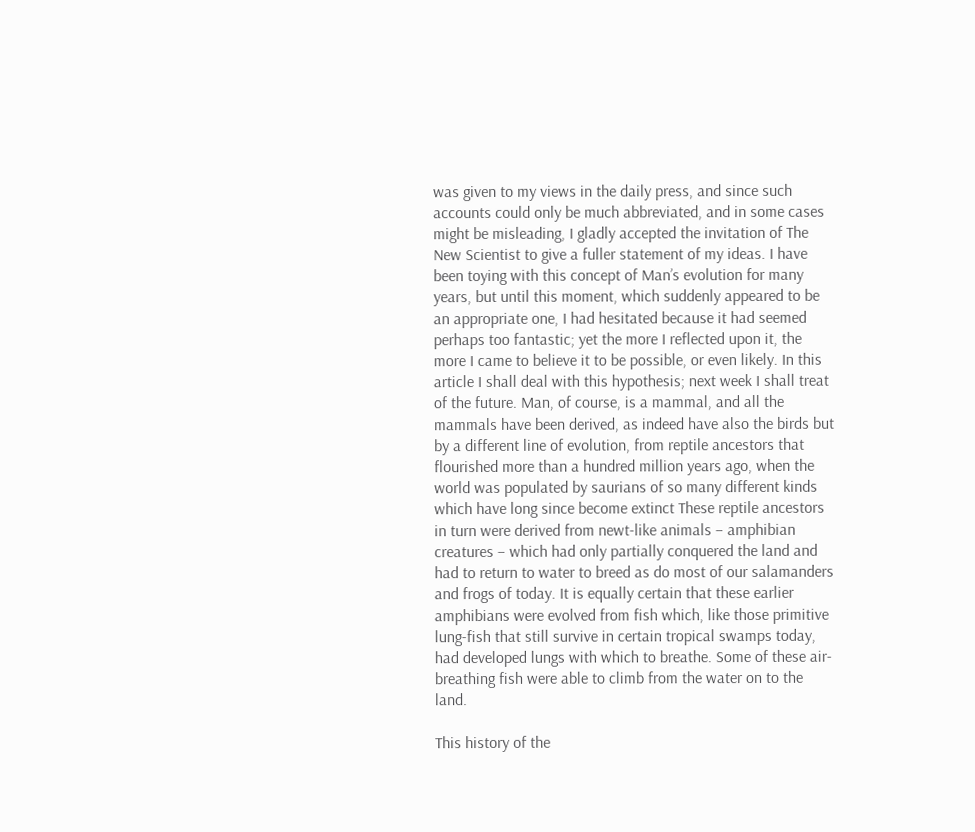was given to my views in the daily press, and since such accounts could only be much abbreviated, and in some cases might be misleading, I gladly accepted the invitation of The New Scientist to give a fuller statement of my ideas. I have been toying with this concept of Man’s evolution for many years, but until this moment, which suddenly appeared to be an appropriate one, I had hesitated because it had seemed perhaps too fantastic; yet the more I reflected upon it, the more I came to believe it to be possible, or even likely. In this article I shall deal with this hypothesis; next week I shall treat of the future. Man, of course, is a mammal, and all the mammals have been derived, as indeed have also the birds but by a different line of evolution, from reptile ancestors that flourished more than a hundred million years ago, when the world was populated by saurians of so many different kinds which have long since become extinct These reptile ancestors in turn were derived from newt-like animals – amphibian creatures – which had only partially conquered the land and had to return to water to breed as do most of our salamanders and frogs of today. It is equally certain that these earlier amphibians were evolved from fish which, like those primitive lung-fish that still survive in certain tropical swamps today, had developed lungs with which to breathe. Some of these air-breathing fish were able to climb from the water on to the land.

This history of the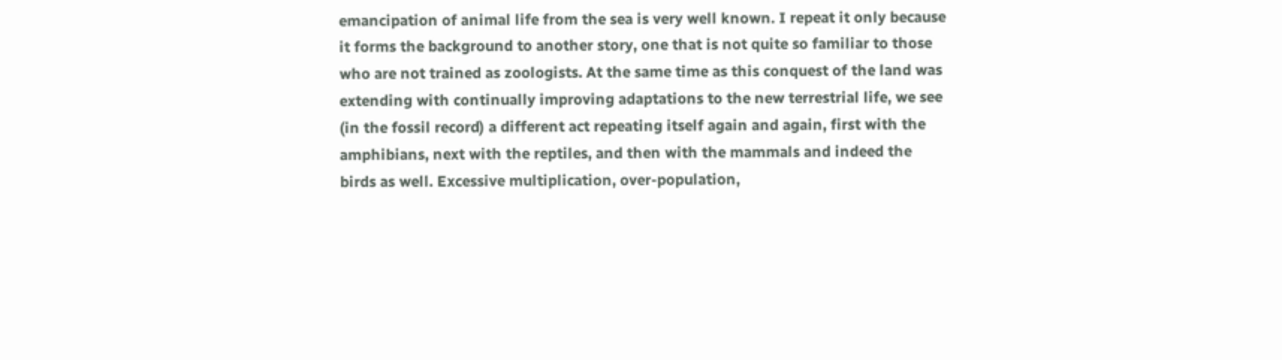emancipation of animal life from the sea is very well known. I repeat it only because it forms the background to another story, one that is not quite so familiar to those who are not trained as zoologists. At the same time as this conquest of the land was extending with continually improving adaptations to the new terrestrial life, we see (in the fossil record) a different act repeating itself again and again, first with the amphibians, next with the reptiles, and then with the mammals and indeed the birds as well. Excessive multiplication, over-population,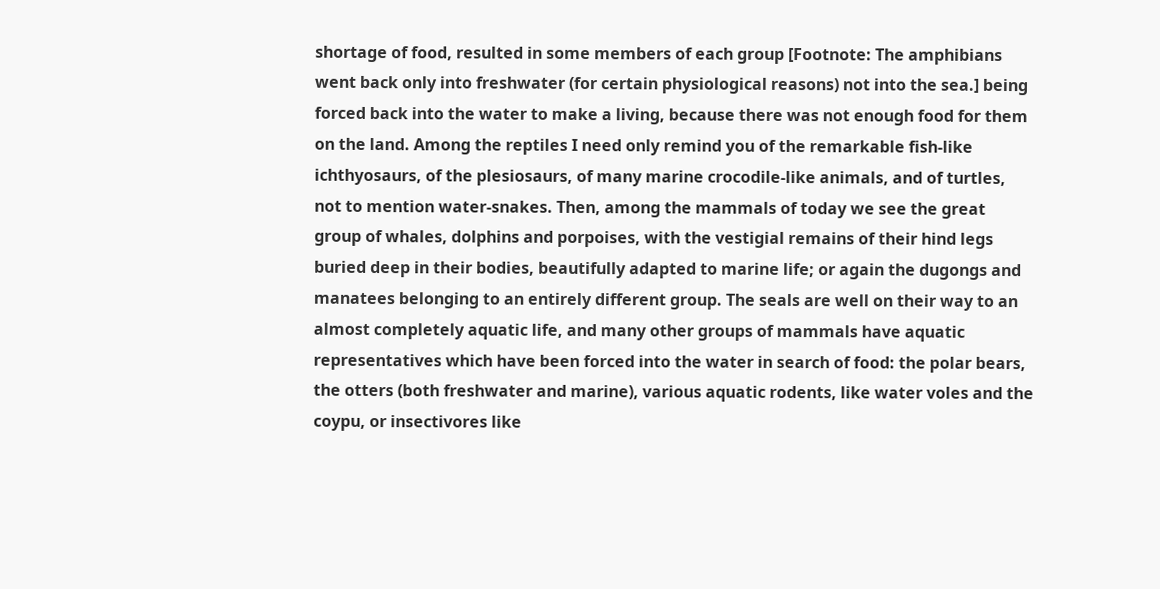shortage of food, resulted in some members of each group [Footnote: The amphibians went back only into freshwater (for certain physiological reasons) not into the sea.] being forced back into the water to make a living, because there was not enough food for them on the land. Among the reptiles I need only remind you of the remarkable fish-like ichthyosaurs, of the plesiosaurs, of many marine crocodile-like animals, and of turtles, not to mention water-snakes. Then, among the mammals of today we see the great group of whales, dolphins and porpoises, with the vestigial remains of their hind legs buried deep in their bodies, beautifully adapted to marine life; or again the dugongs and manatees belonging to an entirely different group. The seals are well on their way to an almost completely aquatic life, and many other groups of mammals have aquatic representatives which have been forced into the water in search of food: the polar bears, the otters (both freshwater and marine), various aquatic rodents, like water voles and the coypu, or insectivores like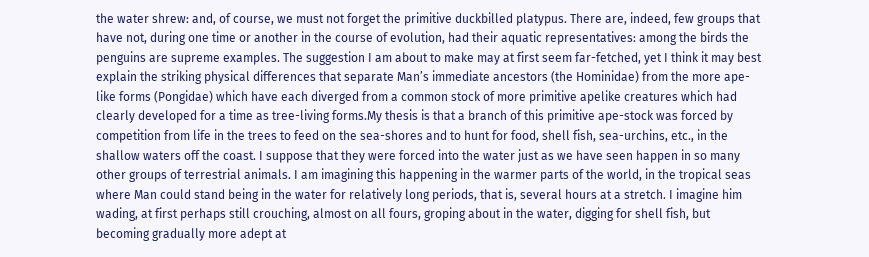the water shrew: and, of course, we must not forget the primitive duckbilled platypus. There are, indeed, few groups that have not, during one time or another in the course of evolution, had their aquatic representatives: among the birds the penguins are supreme examples. The suggestion I am about to make may at first seem far-fetched, yet I think it may best explain the striking physical differences that separate Man’s immediate ancestors (the Hominidae) from the more ape-like forms (Pongidae) which have each diverged from a common stock of more primitive apelike creatures which had clearly developed for a time as tree-living forms.My thesis is that a branch of this primitive ape-stock was forced by competition from life in the trees to feed on the sea-shores and to hunt for food, shell fish, sea-urchins, etc., in the shallow waters off the coast. I suppose that they were forced into the water just as we have seen happen in so many other groups of terrestrial animals. I am imagining this happening in the warmer parts of the world, in the tropical seas where Man could stand being in the water for relatively long periods, that is, several hours at a stretch. I imagine him wading, at first perhaps still crouching, almost on all fours, groping about in the water, digging for shell fish, but becoming gradually more adept at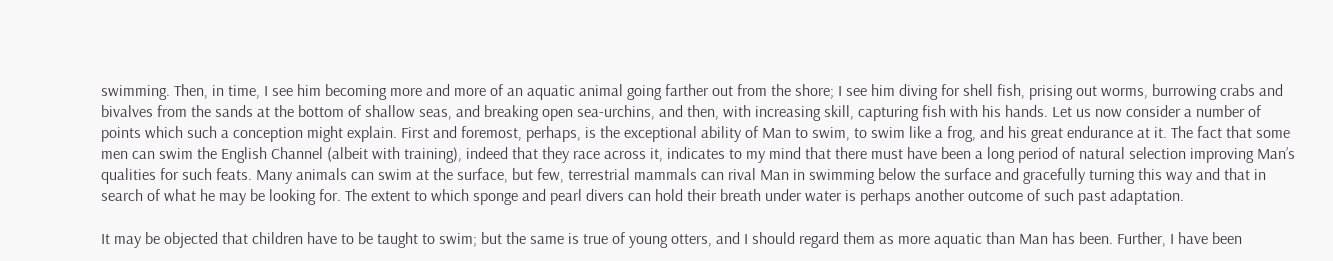swimming. Then, in time, I see him becoming more and more of an aquatic animal going farther out from the shore; I see him diving for shell fish, prising out worms, burrowing crabs and bivalves from the sands at the bottom of shallow seas, and breaking open sea-urchins, and then, with increasing skill, capturing fish with his hands. Let us now consider a number of points which such a conception might explain. First and foremost, perhaps, is the exceptional ability of Man to swim, to swim like a frog, and his great endurance at it. The fact that some men can swim the English Channel (albeit with training), indeed that they race across it, indicates to my mind that there must have been a long period of natural selection improving Man’s qualities for such feats. Many animals can swim at the surface, but few, terrestrial mammals can rival Man in swimming below the surface and gracefully turning this way and that in search of what he may be looking for. The extent to which sponge and pearl divers can hold their breath under water is perhaps another outcome of such past adaptation.

It may be objected that children have to be taught to swim; but the same is true of young otters, and I should regard them as more aquatic than Man has been. Further, I have been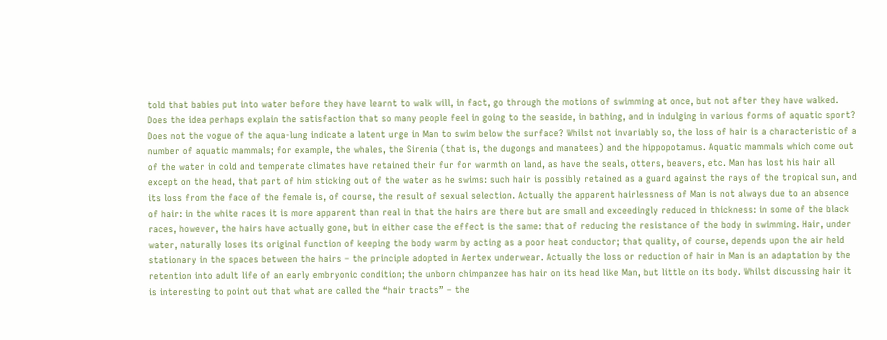told that babies put into water before they have learnt to walk will, in fact, go through the motions of swimming at once, but not after they have walked. Does the idea perhaps explain the satisfaction that so many people feel in going to the seaside, in bathing, and in indulging in various forms of aquatic sport? Does not the vogue of the aqua-lung indicate a latent urge in Man to swim below the surface? Whilst not invariably so, the loss of hair is a characteristic of a number of aquatic mammals; for example, the whales, the Sirenia (that is, the dugongs and manatees) and the hippopotamus. Aquatic mammals which come out of the water in cold and temperate climates have retained their fur for warmth on land, as have the seals, otters, beavers, etc. Man has lost his hair all except on the head, that part of him sticking out of the water as he swims: such hair is possibly retained as a guard against the rays of the tropical sun, and its loss from the face of the female is, of course, the result of sexual selection. Actually the apparent hairlessness of Man is not always due to an absence of hair: in the white races it is more apparent than real in that the hairs are there but are small and exceedingly reduced in thickness: in some of the black races, however, the hairs have actually gone, but in either case the effect is the same: that of reducing the resistance of the body in swimming. Hair, under water, naturally loses its original function of keeping the body warm by acting as a poor heat conductor; that quality, of course, depends upon the air held stationary in the spaces between the hairs – the principle adopted in Aertex underwear. Actually the loss or reduction of hair in Man is an adaptation by the retention into adult life of an early embryonic condition; the unborn chimpanzee has hair on its head like Man, but little on its body. Whilst discussing hair it is interesting to point out that what are called the “hair tracts” – the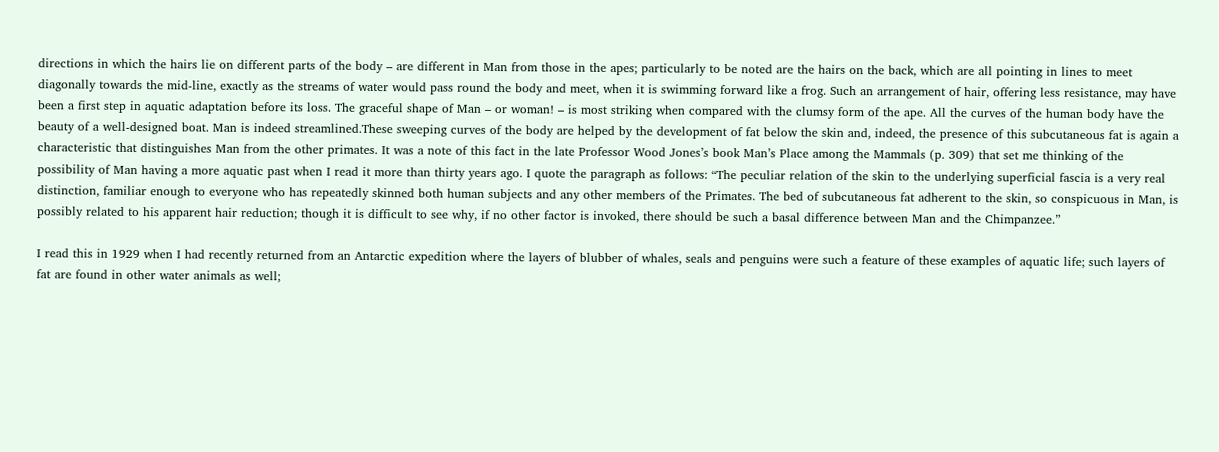directions in which the hairs lie on different parts of the body – are different in Man from those in the apes; particularly to be noted are the hairs on the back, which are all pointing in lines to meet diagonally towards the mid-line, exactly as the streams of water would pass round the body and meet, when it is swimming forward like a frog. Such an arrangement of hair, offering less resistance, may have been a first step in aquatic adaptation before its loss. The graceful shape of Man – or woman! – is most striking when compared with the clumsy form of the ape. All the curves of the human body have the beauty of a well-designed boat. Man is indeed streamlined.These sweeping curves of the body are helped by the development of fat below the skin and, indeed, the presence of this subcutaneous fat is again a characteristic that distinguishes Man from the other primates. It was a note of this fact in the late Professor Wood Jones’s book Man’s Place among the Mammals (p. 309) that set me thinking of the possibility of Man having a more aquatic past when I read it more than thirty years ago. I quote the paragraph as follows: “The peculiar relation of the skin to the underlying superficial fascia is a very real distinction, familiar enough to everyone who has repeatedly skinned both human subjects and any other members of the Primates. The bed of subcutaneous fat adherent to the skin, so conspicuous in Man, is possibly related to his apparent hair reduction; though it is difficult to see why, if no other factor is invoked, there should be such a basal difference between Man and the Chimpanzee.”

I read this in 1929 when I had recently returned from an Antarctic expedition where the layers of blubber of whales, seals and penguins were such a feature of these examples of aquatic life; such layers of fat are found in other water animals as well;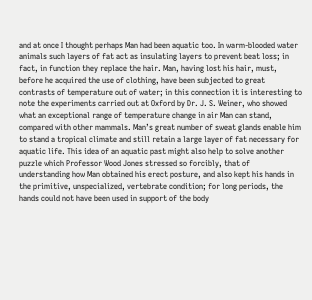and at once I thought perhaps Man had been aquatic too. In warm-blooded water animals such layers of fat act as insulating layers to prevent beat loss; in fact, in function they replace the hair. Man, having lost his hair, must, before he acquired the use of clothing, have been subjected to great contrasts of temperature out of water; in this connection it is interesting to note the experiments carried out at Oxford by Dr. J. S. Weiner, who showed what an exceptional range of temperature change in air Man can stand, compared with other mammals. Man’s great number of sweat glands enable him to stand a tropical climate and still retain a large layer of fat necessary for aquatic life. This idea of an aquatic past might also help to solve another puzzle which Professor Wood Jones stressed so forcibly, that of understanding how Man obtained his erect posture, and also kept his hands in the primitive, unspecialized, vertebrate condition; for long periods, the hands could not have been used in support of the body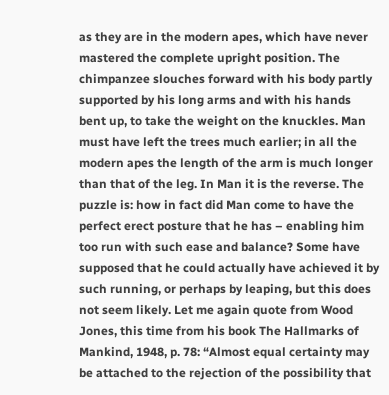as they are in the modern apes, which have never mastered the complete upright position. The chimpanzee slouches forward with his body partly supported by his long arms and with his hands bent up, to take the weight on the knuckles. Man must have left the trees much earlier; in all the modern apes the length of the arm is much longer than that of the leg. In Man it is the reverse. The puzzle is: how in fact did Man come to have the perfect erect posture that he has – enabling him too run with such ease and balance? Some have supposed that he could actually have achieved it by such running, or perhaps by leaping, but this does not seem likely. Let me again quote from Wood Jones, this time from his book The Hallmarks of Mankind, 1948, p. 78: “Almost equal certainty may be attached to the rejection of the possibility that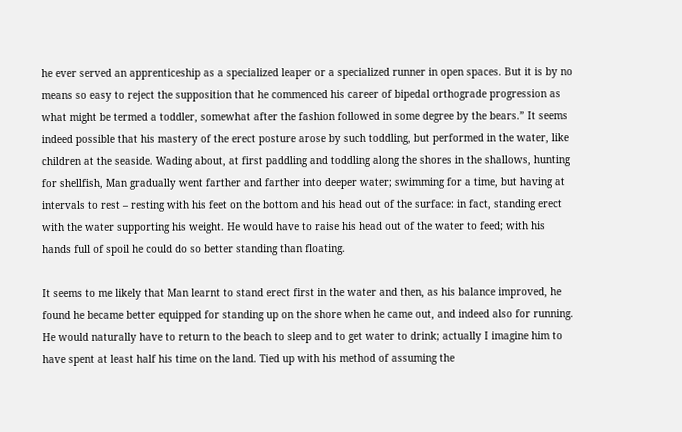he ever served an apprenticeship as a specialized leaper or a specialized runner in open spaces. But it is by no means so easy to reject the supposition that he commenced his career of bipedal orthograde progression as what might be termed a toddler, somewhat after the fashion followed in some degree by the bears.” It seems indeed possible that his mastery of the erect posture arose by such toddling, but performed in the water, like children at the seaside. Wading about, at first paddling and toddling along the shores in the shallows, hunting for shellfish, Man gradually went farther and farther into deeper water; swimming for a time, but having at intervals to rest – resting with his feet on the bottom and his head out of the surface: in fact, standing erect with the water supporting his weight. He would have to raise his head out of the water to feed; with his hands full of spoil he could do so better standing than floating.

It seems to me likely that Man learnt to stand erect first in the water and then, as his balance improved, he found he became better equipped for standing up on the shore when he came out, and indeed also for running. He would naturally have to return to the beach to sleep and to get water to drink; actually I imagine him to have spent at least half his time on the land. Tied up with his method of assuming the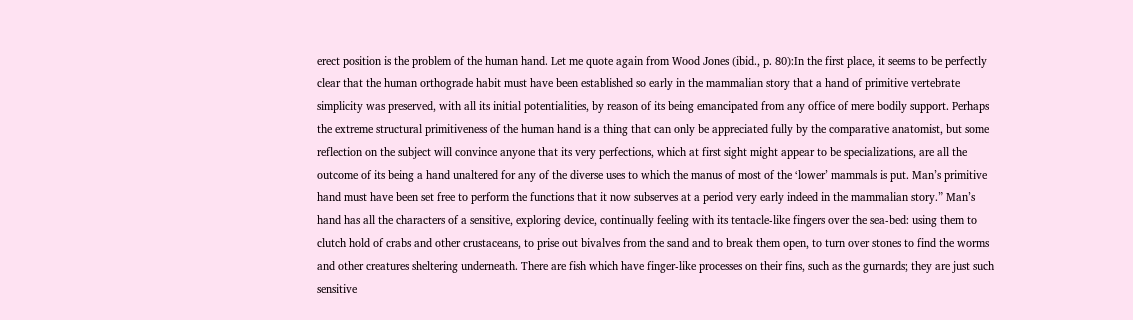erect position is the problem of the human hand. Let me quote again from Wood Jones (ibid., p. 80):In the first place, it seems to be perfectly clear that the human orthograde habit must have been established so early in the mammalian story that a hand of primitive vertebrate simplicity was preserved, with all its initial potentialities, by reason of its being emancipated from any office of mere bodily support. Perhaps the extreme structural primitiveness of the human hand is a thing that can only be appreciated fully by the comparative anatomist, but some reflection on the subject will convince anyone that its very perfections, which at first sight might appear to be specializations, are all the outcome of its being a hand unaltered for any of the diverse uses to which the manus of most of the ‘lower’ mammals is put. Man’s primitive hand must have been set free to perform the functions that it now subserves at a period very early indeed in the mammalian story.” Man’s hand has all the characters of a sensitive, exploring device, continually feeling with its tentacle-like fingers over the sea-bed: using them to clutch hold of crabs and other crustaceans, to prise out bivalves from the sand and to break them open, to turn over stones to find the worms and other creatures sheltering underneath. There are fish which have finger-like processes on their fins, such as the gurnards; they are just such sensitive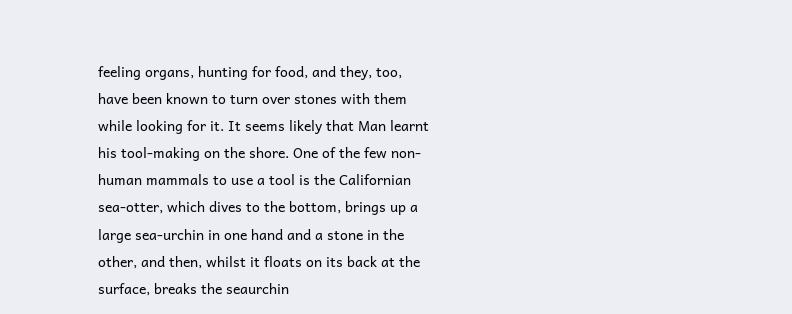feeling organs, hunting for food, and they, too, have been known to turn over stones with them while looking for it. It seems likely that Man learnt his tool-making on the shore. One of the few non-human mammals to use a tool is the Californian sea-otter, which dives to the bottom, brings up a large sea-urchin in one hand and a stone in the other, and then, whilst it floats on its back at the surface, breaks the seaurchin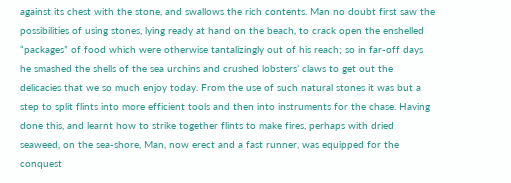against its chest with the stone, and swallows the rich contents. Man no doubt first saw the possibilities of using stones, lying ready at hand on the beach, to crack open the enshelled “packages” of food which were otherwise tantalizingly out of his reach; so in far-off days he smashed the shells of the sea urchins and crushed lobsters’ claws to get out the delicacies that we so much enjoy today. From the use of such natural stones it was but a step to split flints into more efficient tools and then into instruments for the chase. Having done this, and learnt how to strike together flints to make fires, perhaps with dried seaweed, on the sea-shore, Man, now erect and a fast runner, was equipped for the conquest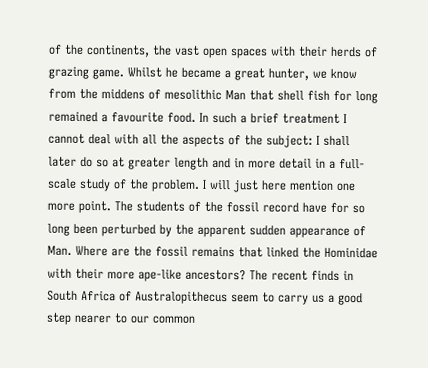of the continents, the vast open spaces with their herds of grazing game. Whilst he became a great hunter, we know from the middens of mesolithic Man that shell fish for long remained a favourite food. In such a brief treatment I cannot deal with all the aspects of the subject: I shall later do so at greater length and in more detail in a full-scale study of the problem. I will just here mention one more point. The students of the fossil record have for so long been perturbed by the apparent sudden appearance of Man. Where are the fossil remains that linked the Hominidae with their more ape-like ancestors? The recent finds in South Africa of Australopithecus seem to carry us a good step nearer to our common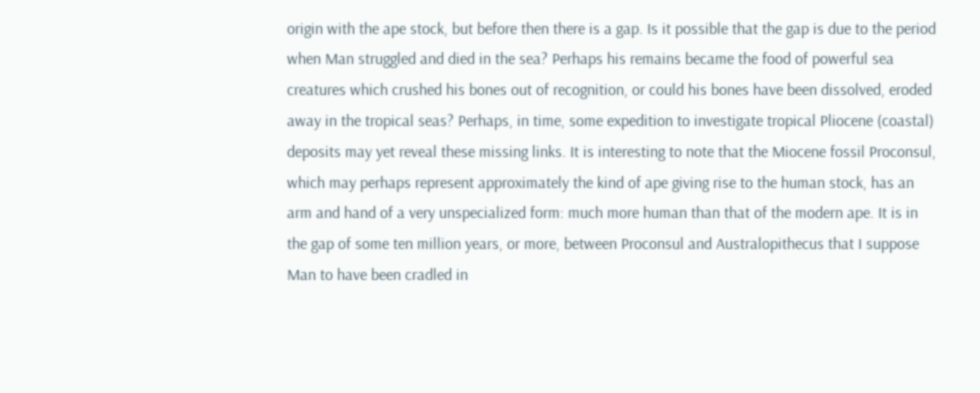origin with the ape stock, but before then there is a gap. Is it possible that the gap is due to the period when Man struggled and died in the sea? Perhaps his remains became the food of powerful sea creatures which crushed his bones out of recognition, or could his bones have been dissolved, eroded away in the tropical seas? Perhaps, in time, some expedition to investigate tropical Pliocene (coastal) deposits may yet reveal these missing links. It is interesting to note that the Miocene fossil Proconsul, which may perhaps represent approximately the kind of ape giving rise to the human stock, has an arm and hand of a very unspecialized form: much more human than that of the modern ape. It is in the gap of some ten million years, or more, between Proconsul and Australopithecus that I suppose Man to have been cradled in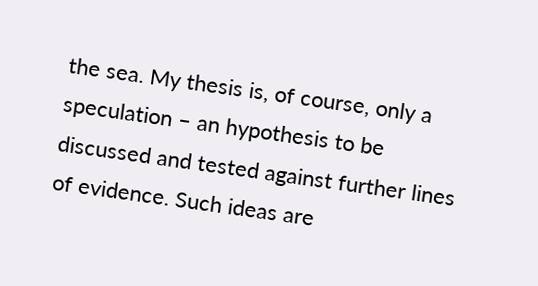the sea. My thesis is, of course, only a speculation – an hypothesis to be discussed and tested against further lines of evidence. Such ideas are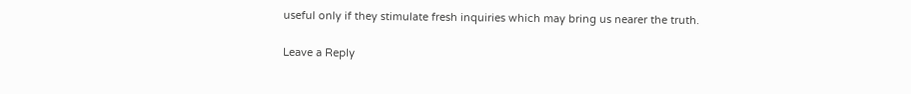useful only if they stimulate fresh inquiries which may bring us nearer the truth.

Leave a Reply